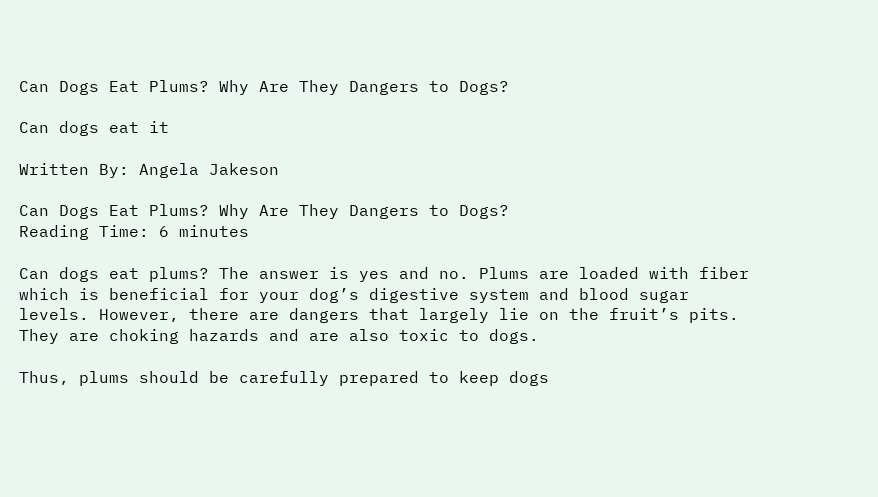Can Dogs Eat Plums? Why Are They Dangers to Dogs?

Can dogs eat it

Written By: Angela Jakeson

Can Dogs Eat Plums? Why Are They Dangers to Dogs?
Reading Time: 6 minutes

Can dogs eat plums? The answer is yes and no. Plums are loaded with fiber which is beneficial for your dog’s digestive system and blood sugar levels. However, there are dangers that largely lie on the fruit’s pits. They are choking hazards and are also toxic to dogs.

Thus, plums should be carefully prepared to keep dogs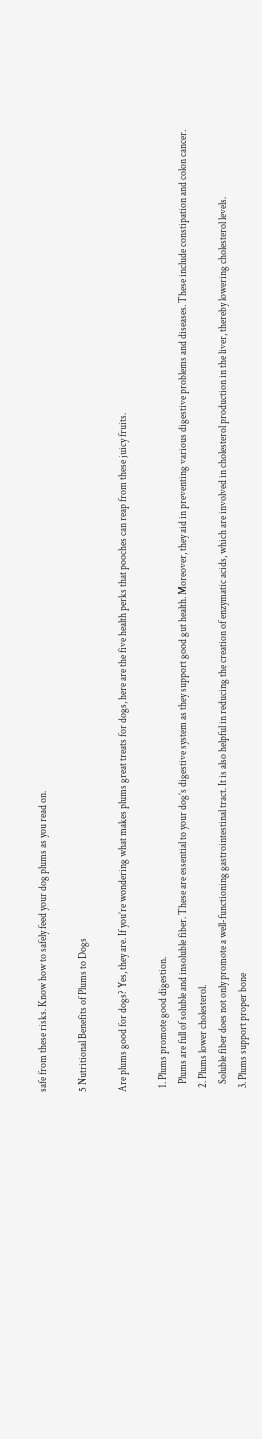safe from these risks. Know how to safely feed your dog plums as you read on.

5 Nutritional Benefits of Plums to Dogs

Are plums good for dogs? Yes, they are. If you’re wondering what makes plums great treats for dogs, here are the five health perks that pooches can reap from these juicy fruits.

  1. Plums promote good digestion.
    Plums are full of soluble and insoluble fiber. These are essential to your dog’s digestive system as they support good gut health. Moreover, they aid in preventing various digestive problems and diseases. These include constipation and colon cancer.
  2. Plums lower cholesterol.
    Soluble fiber does not only promote a well-functioning gastrointestinal tract. It is also helpful in reducing the creation of enzymatic acids, which are involved in cholesterol production in the liver, thereby lowering cholesterol levels.
  3. Plums support proper bone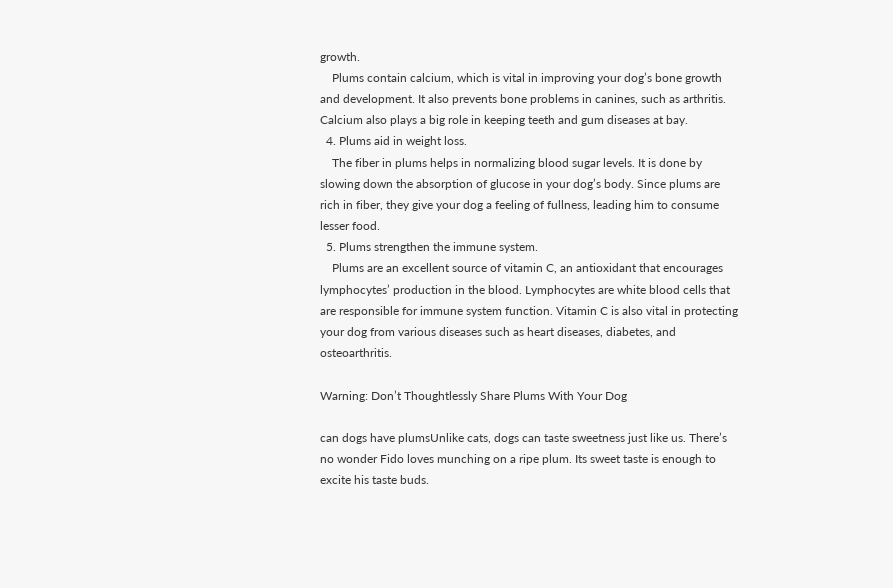growth.
    Plums contain calcium, which is vital in improving your dog’s bone growth and development. It also prevents bone problems in canines, such as arthritis. Calcium also plays a big role in keeping teeth and gum diseases at bay.
  4. Plums aid in weight loss.
    The fiber in plums helps in normalizing blood sugar levels. It is done by slowing down the absorption of glucose in your dog’s body. Since plums are rich in fiber, they give your dog a feeling of fullness, leading him to consume lesser food.
  5. Plums strengthen the immune system.
    Plums are an excellent source of vitamin C, an antioxidant that encourages lymphocytes’ production in the blood. Lymphocytes are white blood cells that are responsible for immune system function. Vitamin C is also vital in protecting your dog from various diseases such as heart diseases, diabetes, and osteoarthritis.

Warning: Don’t Thoughtlessly Share Plums With Your Dog

can dogs have plumsUnlike cats, dogs can taste sweetness just like us. There’s no wonder Fido loves munching on a ripe plum. Its sweet taste is enough to excite his taste buds.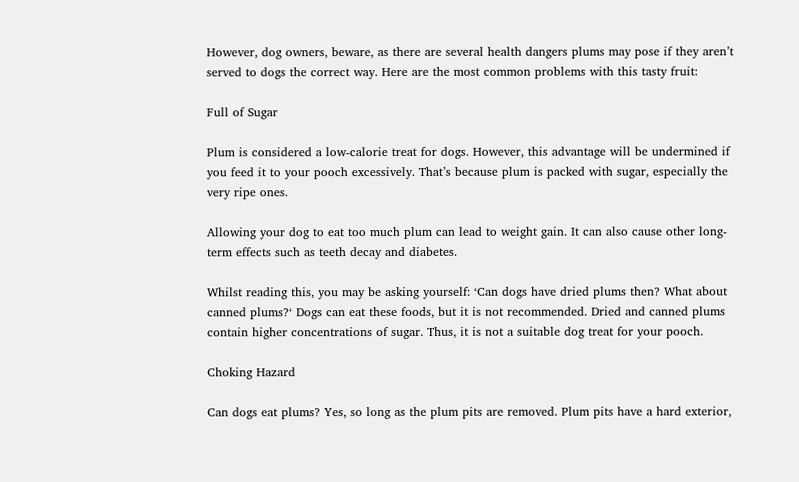However, dog owners, beware, as there are several health dangers plums may pose if they aren’t served to dogs the correct way. Here are the most common problems with this tasty fruit:

Full of Sugar

Plum is considered a low-calorie treat for dogs. However, this advantage will be undermined if you feed it to your pooch excessively. That’s because plum is packed with sugar, especially the very ripe ones.

Allowing your dog to eat too much plum can lead to weight gain. It can also cause other long-term effects such as teeth decay and diabetes.

Whilst reading this, you may be asking yourself: ‘Can dogs have dried plums then? What about canned plums?‘ Dogs can eat these foods, but it is not recommended. Dried and canned plums contain higher concentrations of sugar. Thus, it is not a suitable dog treat for your pooch.

Choking Hazard

Can dogs eat plums? Yes, so long as the plum pits are removed. Plum pits have a hard exterior,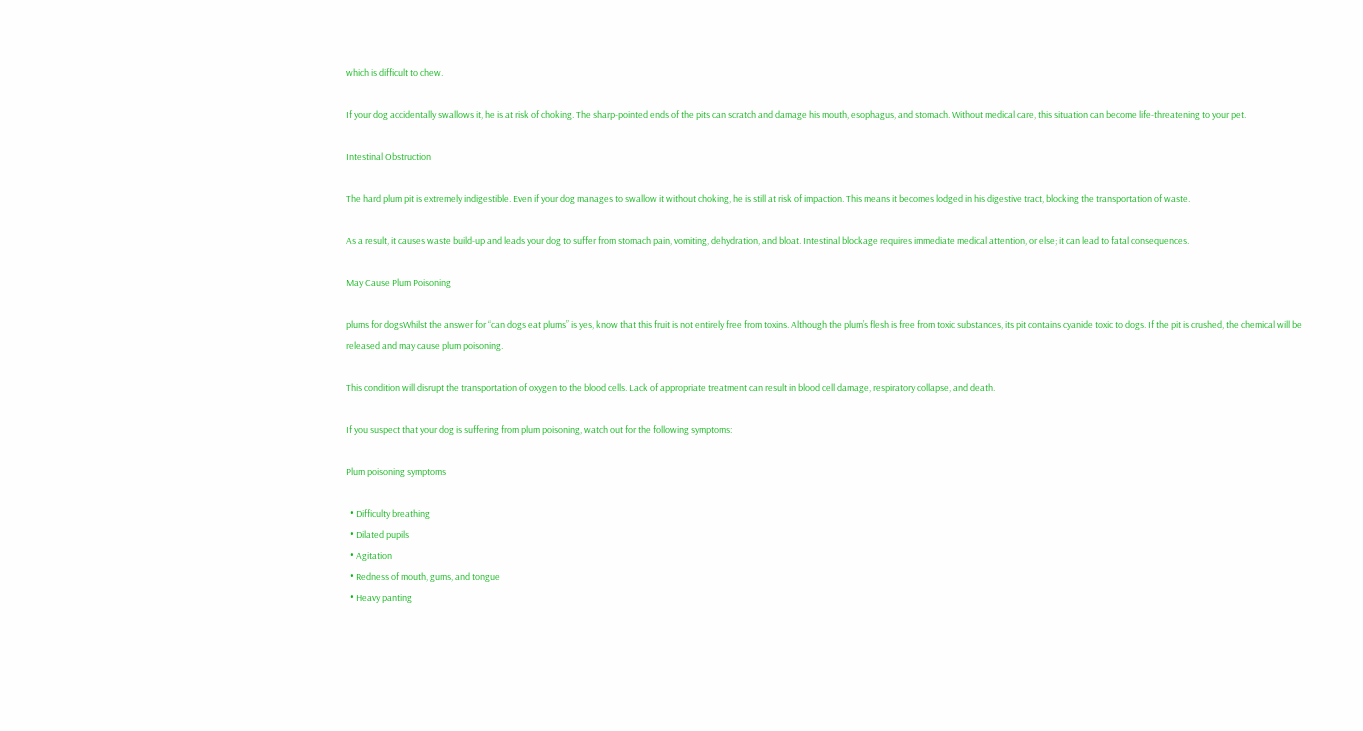which is difficult to chew.

If your dog accidentally swallows it, he is at risk of choking. The sharp-pointed ends of the pits can scratch and damage his mouth, esophagus, and stomach. Without medical care, this situation can become life-threatening to your pet.

Intestinal Obstruction

The hard plum pit is extremely indigestible. Even if your dog manages to swallow it without choking, he is still at risk of impaction. This means it becomes lodged in his digestive tract, blocking the transportation of waste.

As a result, it causes waste build-up and leads your dog to suffer from stomach pain, vomiting, dehydration, and bloat. Intestinal blockage requires immediate medical attention, or else; it can lead to fatal consequences.

May Cause Plum Poisoning

plums for dogsWhilst the answer for “can dogs eat plums” is yes, know that this fruit is not entirely free from toxins. Although the plum’s flesh is free from toxic substances, its pit contains cyanide toxic to dogs. If the pit is crushed, the chemical will be released and may cause plum poisoning.

This condition will disrupt the transportation of oxygen to the blood cells. Lack of appropriate treatment can result in blood cell damage, respiratory collapse, and death.

If you suspect that your dog is suffering from plum poisoning, watch out for the following symptoms:

Plum poisoning symptoms

  • Difficulty breathing
  • Dilated pupils
  • Agitation
  • Redness of mouth, gums, and tongue
  • Heavy panting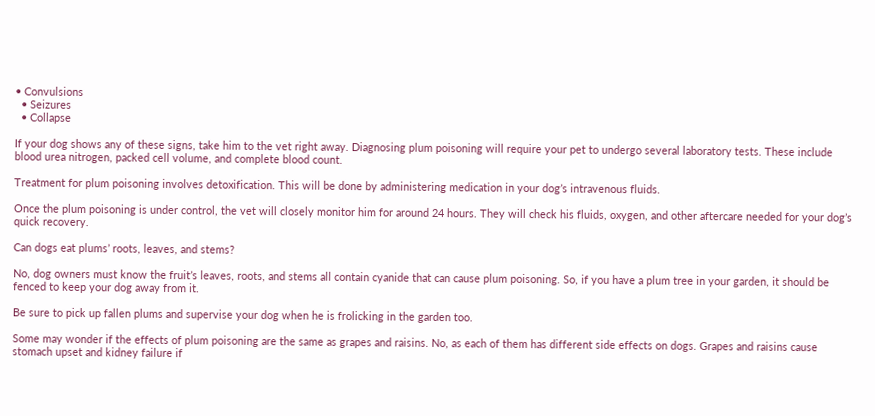• Convulsions
  • Seizures
  • Collapse

If your dog shows any of these signs, take him to the vet right away. Diagnosing plum poisoning will require your pet to undergo several laboratory tests. These include blood urea nitrogen, packed cell volume, and complete blood count.

Treatment for plum poisoning involves detoxification. This will be done by administering medication in your dog’s intravenous fluids.

Once the plum poisoning is under control, the vet will closely monitor him for around 24 hours. They will check his fluids, oxygen, and other aftercare needed for your dog’s quick recovery.

Can dogs eat plums’ roots, leaves, and stems?

No, dog owners must know the fruit’s leaves, roots, and stems all contain cyanide that can cause plum poisoning. So, if you have a plum tree in your garden, it should be fenced to keep your dog away from it.

Be sure to pick up fallen plums and supervise your dog when he is frolicking in the garden too.

Some may wonder if the effects of plum poisoning are the same as grapes and raisins. No, as each of them has different side effects on dogs. Grapes and raisins cause stomach upset and kidney failure if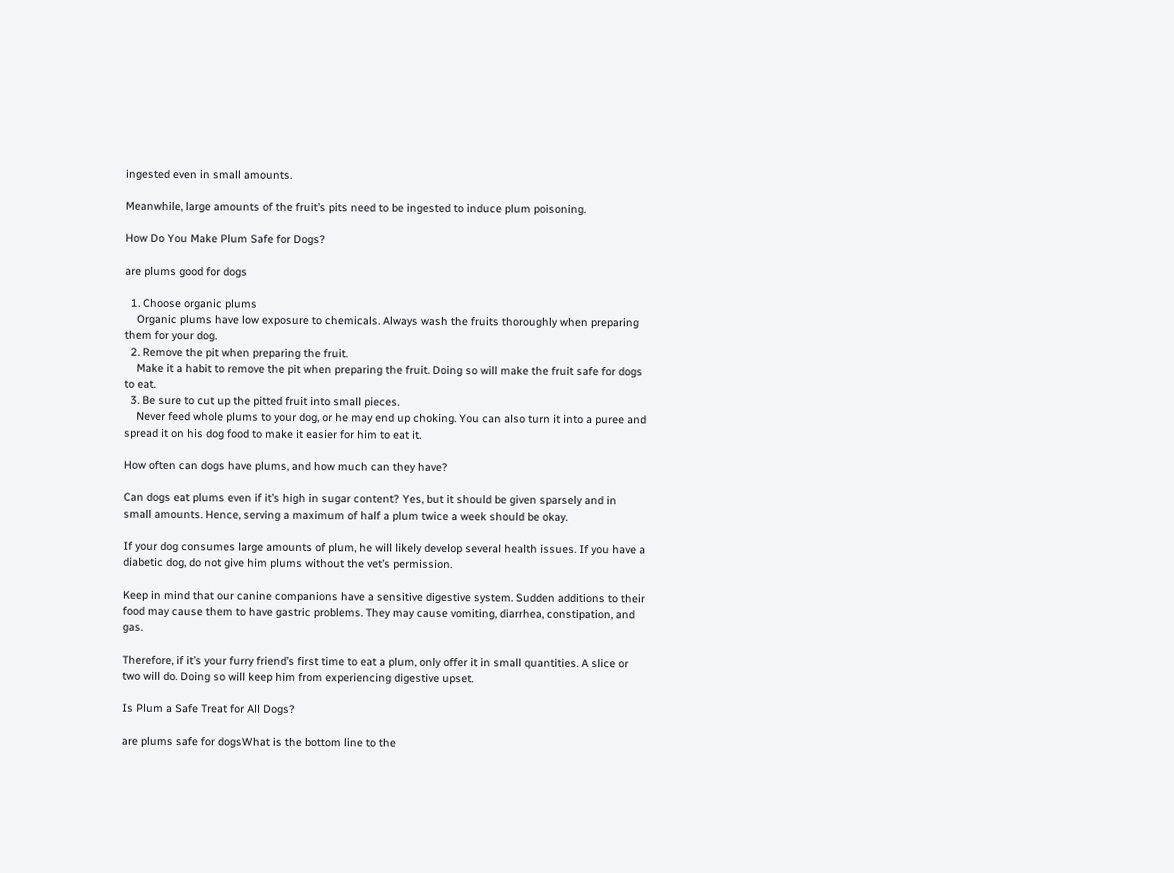ingested even in small amounts.

Meanwhile, large amounts of the fruit’s pits need to be ingested to induce plum poisoning.

How Do You Make Plum Safe for Dogs?

are plums good for dogs

  1. Choose organic plums
    Organic plums have low exposure to chemicals. Always wash the fruits thoroughly when preparing them for your dog.
  2. Remove the pit when preparing the fruit.
    Make it a habit to remove the pit when preparing the fruit. Doing so will make the fruit safe for dogs to eat.
  3. Be sure to cut up the pitted fruit into small pieces.
    Never feed whole plums to your dog, or he may end up choking. You can also turn it into a puree and spread it on his dog food to make it easier for him to eat it.

How often can dogs have plums, and how much can they have?

Can dogs eat plums even if it’s high in sugar content? Yes, but it should be given sparsely and in small amounts. Hence, serving a maximum of half a plum twice a week should be okay.

If your dog consumes large amounts of plum, he will likely develop several health issues. If you have a diabetic dog, do not give him plums without the vet’s permission.

Keep in mind that our canine companions have a sensitive digestive system. Sudden additions to their food may cause them to have gastric problems. They may cause vomiting, diarrhea, constipation, and gas.

Therefore, if it’s your furry friend’s first time to eat a plum, only offer it in small quantities. A slice or two will do. Doing so will keep him from experiencing digestive upset.

Is Plum a Safe Treat for All Dogs?

are plums safe for dogsWhat is the bottom line to the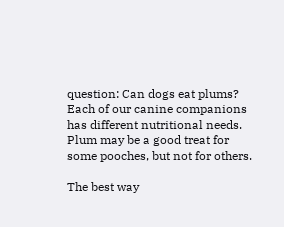question: Can dogs eat plums? Each of our canine companions has different nutritional needs. Plum may be a good treat for some pooches, but not for others.

The best way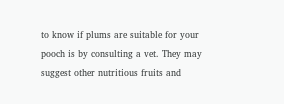to know if plums are suitable for your pooch is by consulting a vet. They may suggest other nutritious fruits and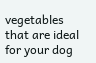vegetables that are ideal for your dog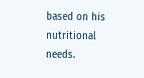based on his nutritional needs.